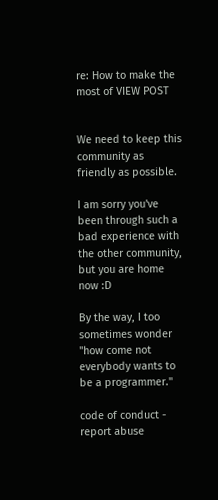re: How to make the most of VIEW POST


We need to keep this community as friendly as possible.

I am sorry you've been through such a bad experience with the other community, but you are home now :D

By the way, I too sometimes wonder "how come not everybody wants to be a programmer."

code of conduct - report abuse